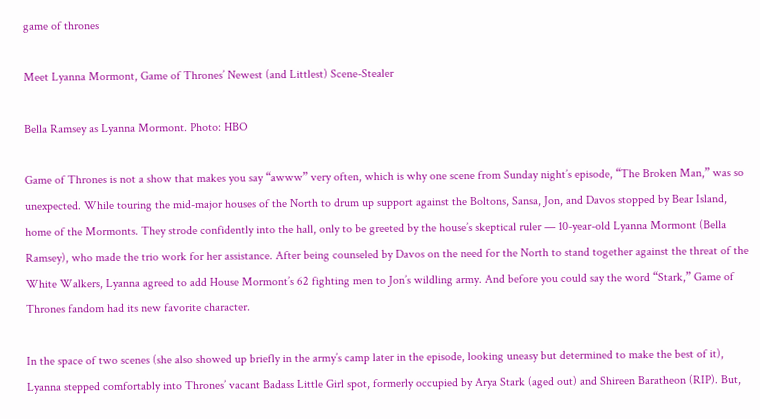game of thrones

Meet Lyanna Mormont, Game of Thrones’ Newest (and Littlest) Scene-Stealer

Bella Ramsey as Lyanna Mormont. Photo: HBO

Game of Thrones is not a show that makes you say “awww” very often, which is why one scene from Sunday night’s episode, “The Broken Man,” was so unexpected. While touring the mid-major houses of the North to drum up support against the Boltons, Sansa, Jon, and Davos stopped by Bear Island, home of the Mormonts. They strode confidently into the hall, only to be greeted by the house’s skeptical ruler — 10-year-old Lyanna Mormont (Bella Ramsey), who made the trio work for her assistance. After being counseled by Davos on the need for the North to stand together against the threat of the White Walkers, Lyanna agreed to add House Mormont’s 62 fighting men to Jon’s wildling army. And before you could say the word “Stark,” Game of Thrones fandom had its new favorite character.

In the space of two scenes (she also showed up briefly in the army’s camp later in the episode, looking uneasy but determined to make the best of it), Lyanna stepped comfortably into Thrones’ vacant Badass Little Girl spot, formerly occupied by Arya Stark (aged out) and Shireen Baratheon (RIP). But,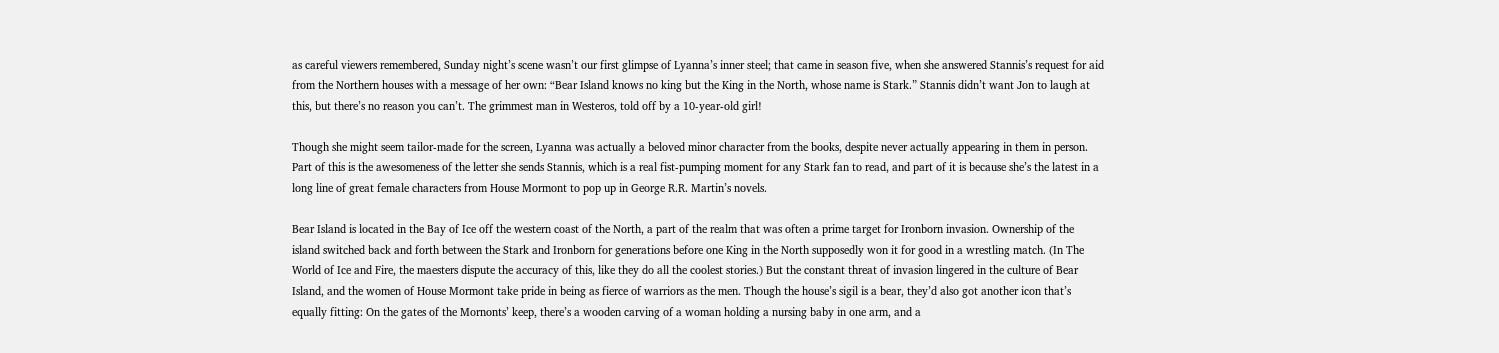as careful viewers remembered, Sunday night’s scene wasn’t our first glimpse of Lyanna’s inner steel; that came in season five, when she answered Stannis’s request for aid from the Northern houses with a message of her own: “Bear Island knows no king but the King in the North, whose name is Stark.” Stannis didn’t want Jon to laugh at this, but there’s no reason you can’t. The grimmest man in Westeros, told off by a 10-year-old girl!

Though she might seem tailor-made for the screen, Lyanna was actually a beloved minor character from the books, despite never actually appearing in them in person. Part of this is the awesomeness of the letter she sends Stannis, which is a real fist-pumping moment for any Stark fan to read, and part of it is because she’s the latest in a long line of great female characters from House Mormont to pop up in George R.R. Martin’s novels.

Bear Island is located in the Bay of Ice off the western coast of the North, a part of the realm that was often a prime target for Ironborn invasion. Ownership of the island switched back and forth between the Stark and Ironborn for generations before one King in the North supposedly won it for good in a wrestling match. (In The World of Ice and Fire, the maesters dispute the accuracy of this, like they do all the coolest stories.) But the constant threat of invasion lingered in the culture of Bear Island, and the women of House Mormont take pride in being as fierce of warriors as the men. Though the house’s sigil is a bear, they’d also got another icon that’s equally fitting: On the gates of the Mornonts’ keep, there’s a wooden carving of a woman holding a nursing baby in one arm, and a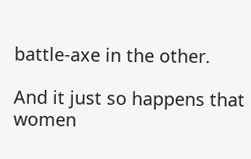battle-axe in the other.

And it just so happens that women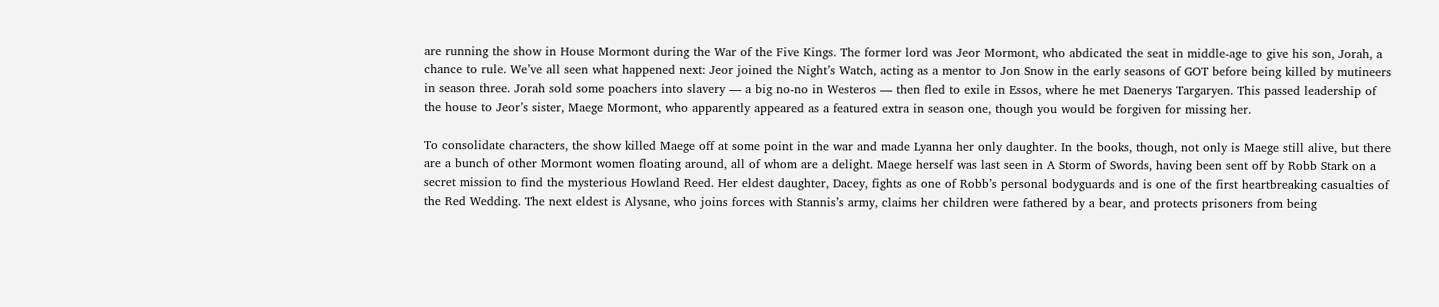are running the show in House Mormont during the War of the Five Kings. The former lord was Jeor Mormont, who abdicated the seat in middle-age to give his son, Jorah, a chance to rule. We’ve all seen what happened next: Jeor joined the Night’s Watch, acting as a mentor to Jon Snow in the early seasons of GOT before being killed by mutineers in season three. Jorah sold some poachers into slavery — a big no-no in Westeros — then fled to exile in Essos, where he met Daenerys Targaryen. This passed leadership of the house to Jeor’s sister, Maege Mormont, who apparently appeared as a featured extra in season one, though you would be forgiven for missing her.

To consolidate characters, the show killed Maege off at some point in the war and made Lyanna her only daughter. In the books, though, not only is Maege still alive, but there are a bunch of other Mormont women floating around, all of whom are a delight. Maege herself was last seen in A Storm of Swords, having been sent off by Robb Stark on a secret mission to find the mysterious Howland Reed. Her eldest daughter, Dacey, fights as one of Robb’s personal bodyguards and is one of the first heartbreaking casualties of the Red Wedding. The next eldest is Alysane, who joins forces with Stannis’s army, claims her children were fathered by a bear, and protects prisoners from being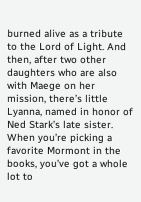burned alive as a tribute to the Lord of Light. And then, after two other daughters who are also with Maege on her mission, there’s little Lyanna, named in honor of Ned Stark’s late sister. When you’re picking a favorite Mormont in the books, you’ve got a whole lot to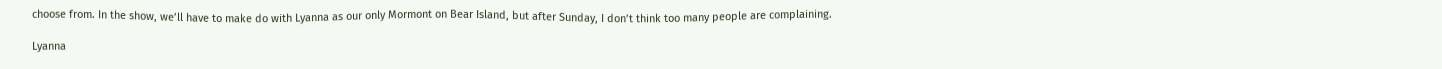choose from. In the show, we’ll have to make do with Lyanna as our only Mormont on Bear Island, but after Sunday, I don’t think too many people are complaining.

Lyanna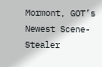Mormont, GOT’s Newest Scene-Stealer